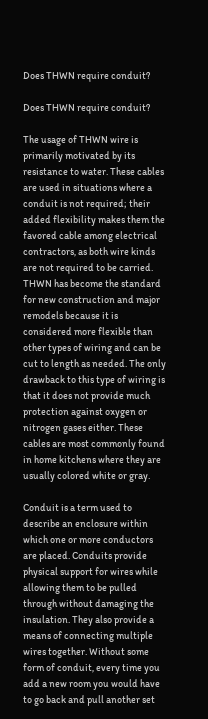Does THWN require conduit?

Does THWN require conduit?

The usage of THWN wire is primarily motivated by its resistance to water. These cables are used in situations where a conduit is not required; their added flexibility makes them the favored cable among electrical contractors, as both wire kinds are not required to be carried. THWN has become the standard for new construction and major remodels because it is considered more flexible than other types of wiring and can be cut to length as needed. The only drawback to this type of wiring is that it does not provide much protection against oxygen or nitrogen gases either. These cables are most commonly found in home kitchens where they are usually colored white or gray.

Conduit is a term used to describe an enclosure within which one or more conductors are placed. Conduits provide physical support for wires while allowing them to be pulled through without damaging the insulation. They also provide a means of connecting multiple wires together. Without some form of conduit, every time you add a new room you would have to go back and pull another set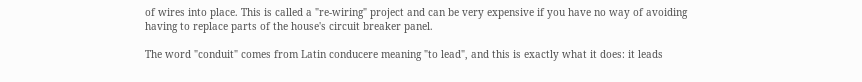of wires into place. This is called a "re-wiring" project and can be very expensive if you have no way of avoiding having to replace parts of the house's circuit breaker panel.

The word "conduit" comes from Latin conducere meaning "to lead", and this is exactly what it does: it leads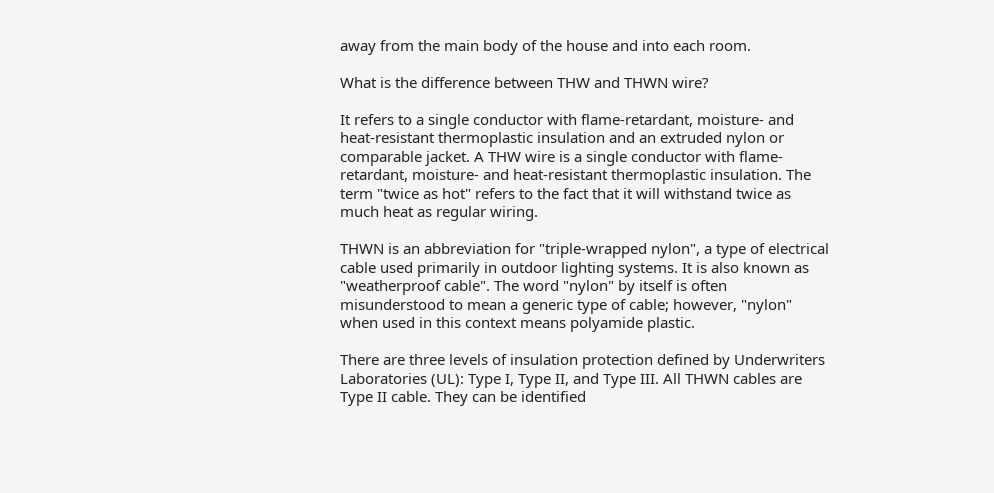away from the main body of the house and into each room.

What is the difference between THW and THWN wire?

It refers to a single conductor with flame-retardant, moisture- and heat-resistant thermoplastic insulation and an extruded nylon or comparable jacket. A THW wire is a single conductor with flame-retardant, moisture- and heat-resistant thermoplastic insulation. The term "twice as hot" refers to the fact that it will withstand twice as much heat as regular wiring.

THWN is an abbreviation for "triple-wrapped nylon", a type of electrical cable used primarily in outdoor lighting systems. It is also known as "weatherproof cable". The word "nylon" by itself is often misunderstood to mean a generic type of cable; however, "nylon" when used in this context means polyamide plastic.

There are three levels of insulation protection defined by Underwriters Laboratories (UL): Type I, Type II, and Type III. All THWN cables are Type II cable. They can be identified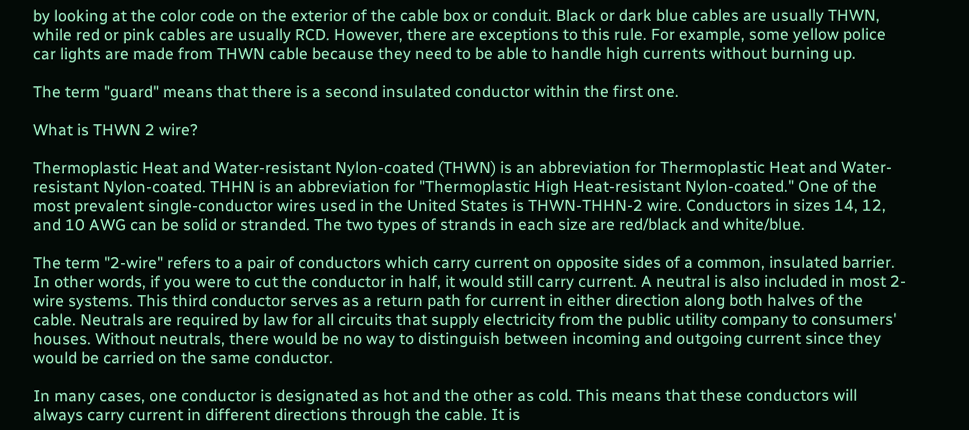by looking at the color code on the exterior of the cable box or conduit. Black or dark blue cables are usually THWN, while red or pink cables are usually RCD. However, there are exceptions to this rule. For example, some yellow police car lights are made from THWN cable because they need to be able to handle high currents without burning up.

The term "guard" means that there is a second insulated conductor within the first one.

What is THWN 2 wire?

Thermoplastic Heat and Water-resistant Nylon-coated (THWN) is an abbreviation for Thermoplastic Heat and Water-resistant Nylon-coated. THHN is an abbreviation for "Thermoplastic High Heat-resistant Nylon-coated." One of the most prevalent single-conductor wires used in the United States is THWN-THHN-2 wire. Conductors in sizes 14, 12, and 10 AWG can be solid or stranded. The two types of strands in each size are red/black and white/blue.

The term "2-wire" refers to a pair of conductors which carry current on opposite sides of a common, insulated barrier. In other words, if you were to cut the conductor in half, it would still carry current. A neutral is also included in most 2-wire systems. This third conductor serves as a return path for current in either direction along both halves of the cable. Neutrals are required by law for all circuits that supply electricity from the public utility company to consumers' houses. Without neutrals, there would be no way to distinguish between incoming and outgoing current since they would be carried on the same conductor.

In many cases, one conductor is designated as hot and the other as cold. This means that these conductors will always carry current in different directions through the cable. It is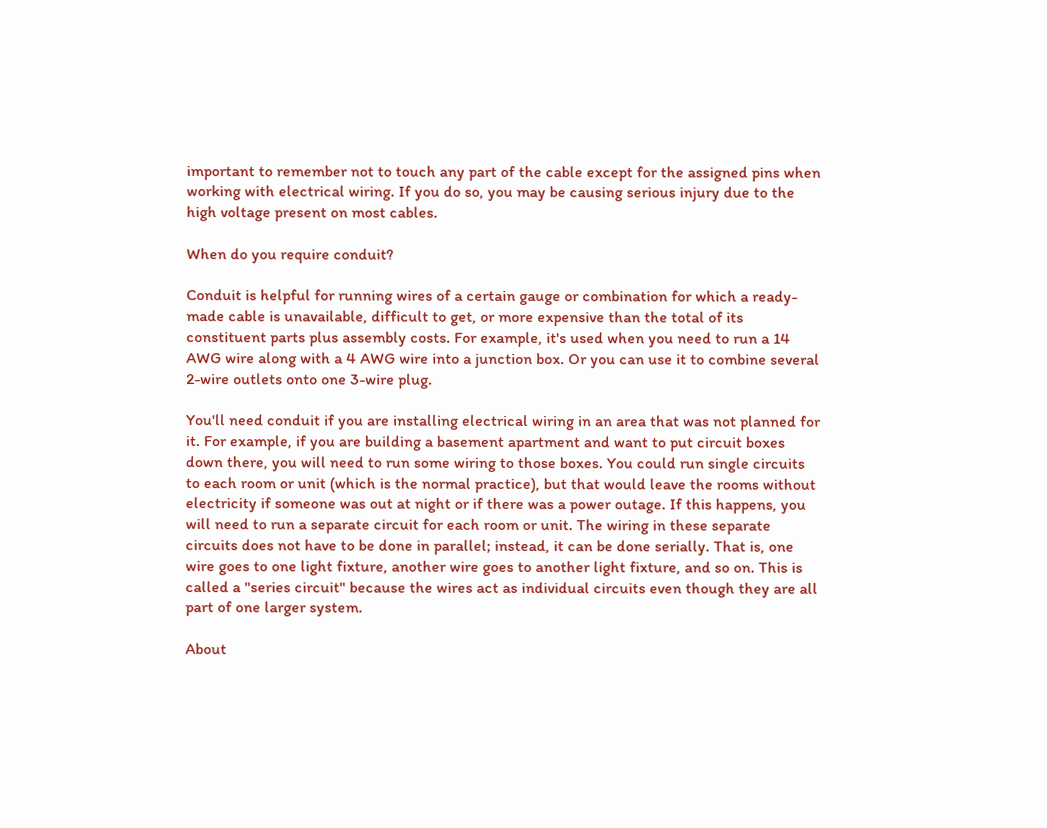important to remember not to touch any part of the cable except for the assigned pins when working with electrical wiring. If you do so, you may be causing serious injury due to the high voltage present on most cables.

When do you require conduit?

Conduit is helpful for running wires of a certain gauge or combination for which a ready-made cable is unavailable, difficult to get, or more expensive than the total of its constituent parts plus assembly costs. For example, it's used when you need to run a 14 AWG wire along with a 4 AWG wire into a junction box. Or you can use it to combine several 2-wire outlets onto one 3-wire plug.

You'll need conduit if you are installing electrical wiring in an area that was not planned for it. For example, if you are building a basement apartment and want to put circuit boxes down there, you will need to run some wiring to those boxes. You could run single circuits to each room or unit (which is the normal practice), but that would leave the rooms without electricity if someone was out at night or if there was a power outage. If this happens, you will need to run a separate circuit for each room or unit. The wiring in these separate circuits does not have to be done in parallel; instead, it can be done serially. That is, one wire goes to one light fixture, another wire goes to another light fixture, and so on. This is called a "series circuit" because the wires act as individual circuits even though they are all part of one larger system.

About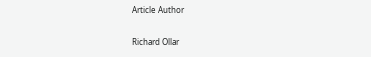Article Author

Richard Ollar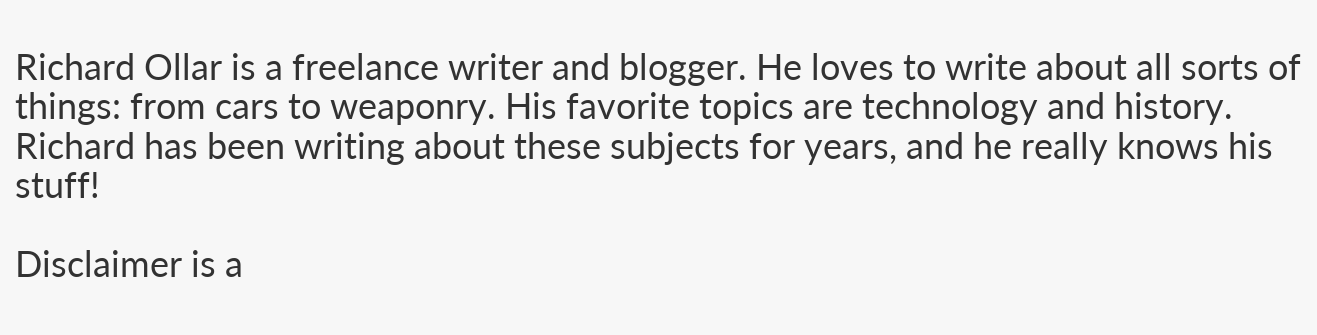Richard Ollar is a freelance writer and blogger. He loves to write about all sorts of things: from cars to weaponry. His favorite topics are technology and history. Richard has been writing about these subjects for years, and he really knows his stuff!

Disclaimer is a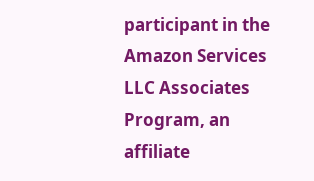participant in the Amazon Services LLC Associates Program, an affiliate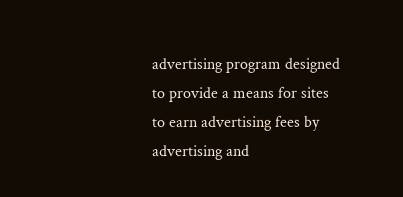advertising program designed to provide a means for sites to earn advertising fees by advertising and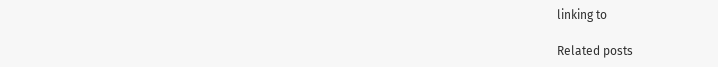linking to

Related posts